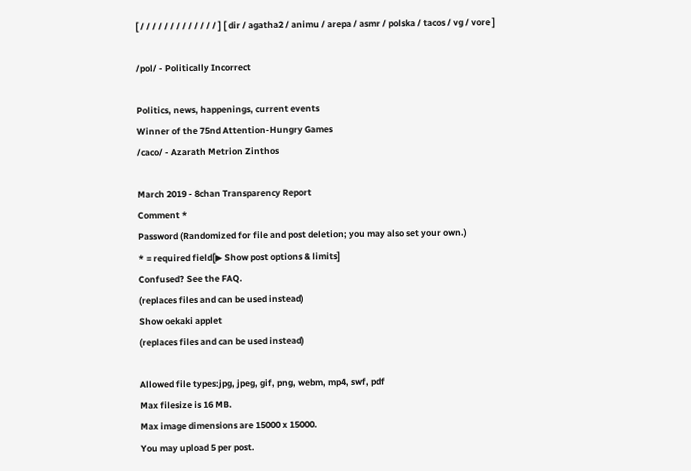[ / / / / / / / / / / / / / ] [ dir / agatha2 / animu / arepa / asmr / polska / tacos / vg / vore ]

/pol/ - Politically Incorrect

Politics, news, happenings, current events
Winner of the 75nd Attention-Hungry Games
/caco/ - Azarath Metrion Zinthos

March 2019 - 8chan Transparency Report
Comment *
Password (Randomized for file and post deletion; you may also set your own.)
* = required field[▶ Show post options & limits]
Confused? See the FAQ.
(replaces files and can be used instead)
Show oekaki applet
(replaces files and can be used instead)

Allowed file types:jpg, jpeg, gif, png, webm, mp4, swf, pdf
Max filesize is 16 MB.
Max image dimensions are 15000 x 15000.
You may upload 5 per post.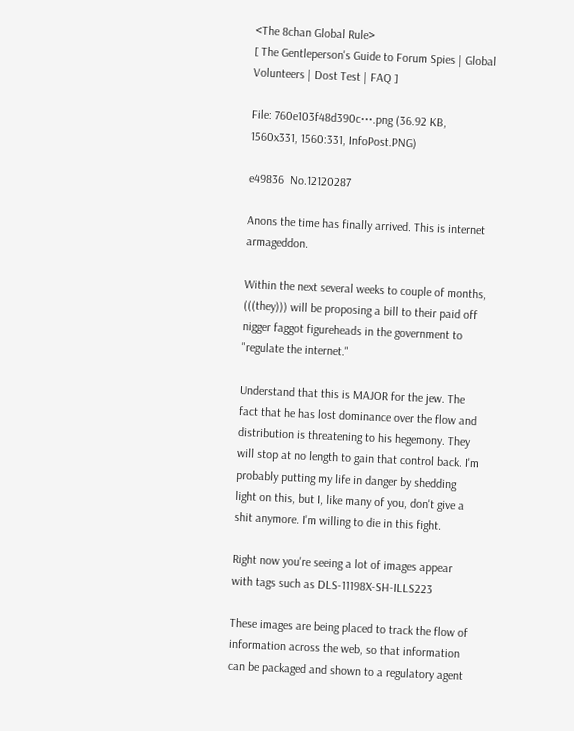<The 8chan Global Rule>
[ The Gentleperson's Guide to Forum Spies | Global Volunteers | Dost Test | FAQ ]

File: 760e103f48d390c⋯.png (36.92 KB, 1560x331, 1560:331, InfoPost.PNG)

e49836  No.12120287

Anons the time has finally arrived. This is internet armageddon.

Within the next several weeks to couple of months, (((they))) will be proposing a bill to their paid off nigger faggot figureheads in the government to "regulate the internet."

Understand that this is MAJOR for the jew. The fact that he has lost dominance over the flow and distribution is threatening to his hegemony. They will stop at no length to gain that control back. I'm probably putting my life in danger by shedding light on this, but I, like many of you, don't give a shit anymore. I'm willing to die in this fight.

Right now you're seeing a lot of images appear with tags such as DLS-11198X-SH-ILLS223

These images are being placed to track the flow of information across the web, so that information can be packaged and shown to a regulatory agent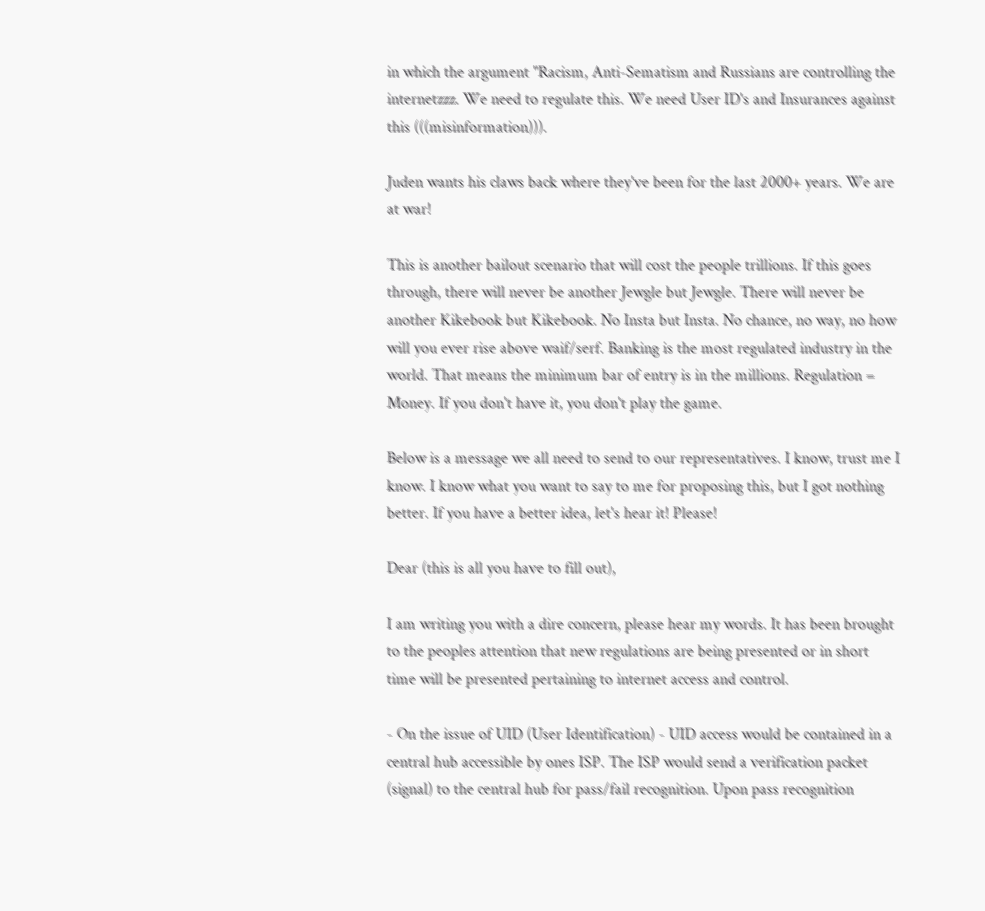in which the argument "Racism, Anti-Sematism and Russians are controlling the internetzzz. We need to regulate this. We need User ID's and Insurances against this (((misinformation))).

Juden wants his claws back where they've been for the last 2000+ years. We are at war!

This is another bailout scenario that will cost the people trillions. If this goes through, there will never be another Jewgle but Jewgle. There will never be another Kikebook but Kikebook. No Insta but Insta. No chance, no way, no how will you ever rise above waif/serf. Banking is the most regulated industry in the world. That means the minimum bar of entry is in the millions. Regulation = Money. If you don't have it, you don't play the game.

Below is a message we all need to send to our representatives. I know, trust me I know. I know what you want to say to me for proposing this, but I got nothing better. If you have a better idea, let's hear it! Please!

Dear (this is all you have to fill out),

I am writing you with a dire concern, please hear my words. It has been brought to the peoples attention that new regulations are being presented or in short time will be presented pertaining to internet access and control.

- On the issue of UID (User Identification) - UID access would be contained in a central hub accessible by ones ISP. The ISP would send a verification packet (signal) to the central hub for pass/fail recognition. Upon pass recognition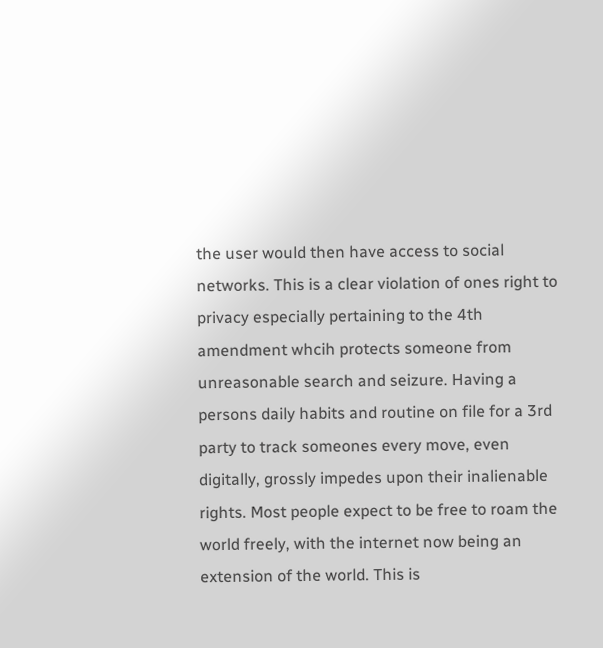the user would then have access to social networks. This is a clear violation of ones right to privacy especially pertaining to the 4th amendment whcih protects someone from unreasonable search and seizure. Having a persons daily habits and routine on file for a 3rd party to track someones every move, even digitally, grossly impedes upon their inalienable rights. Most people expect to be free to roam the world freely, with the internet now being an extension of the world. This is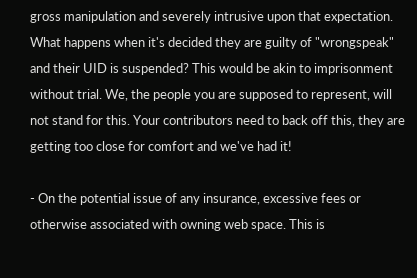gross manipulation and severely intrusive upon that expectation. What happens when it's decided they are guilty of "wrongspeak" and their UID is suspended? This would be akin to imprisonment without trial. We, the people you are supposed to represent, will not stand for this. Your contributors need to back off this, they are getting too close for comfort and we've had it!

- On the potential issue of any insurance, excessive fees or otherwise associated with owning web space. This is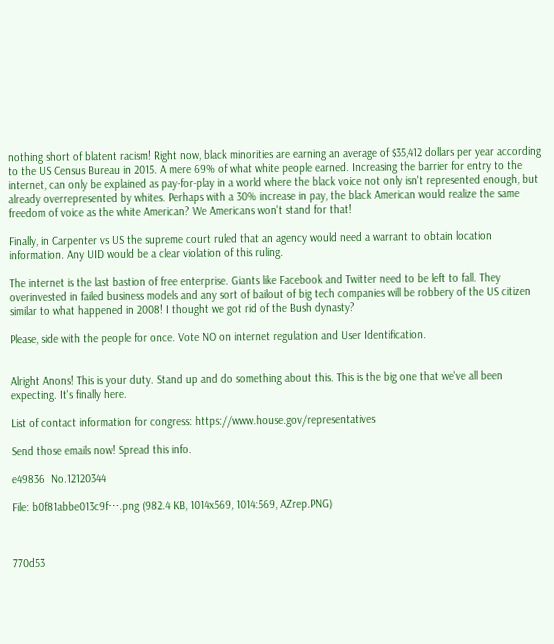nothing short of blatent racism! Right now, black minorities are earning an average of $35,412 dollars per year according to the US Census Bureau in 2015. A mere 69% of what white people earned. Increasing the barrier for entry to the internet, can only be explained as pay-for-play in a world where the black voice not only isn't represented enough, but already overrepresented by whites. Perhaps with a 30% increase in pay, the black American would realize the same freedom of voice as the white American? We Americans won't stand for that!

Finally, in Carpenter vs US the supreme court ruled that an agency would need a warrant to obtain location information. Any UID would be a clear violation of this ruling.

The internet is the last bastion of free enterprise. Giants like Facebook and Twitter need to be left to fall. They overinvested in failed business models and any sort of bailout of big tech companies will be robbery of the US citizen similar to what happened in 2008! I thought we got rid of the Bush dynasty?

Please, side with the people for once. Vote NO on internet regulation and User Identification.


Alright Anons! This is your duty. Stand up and do something about this. This is the big one that we've all been expecting. It's finally here.

List of contact information for congress: https://www.house.gov/representatives

Send those emails now! Spread this info.

e49836  No.12120344

File: b0f81abbe013c9f⋯.png (982.4 KB, 1014x569, 1014:569, AZrep.PNG)



770d53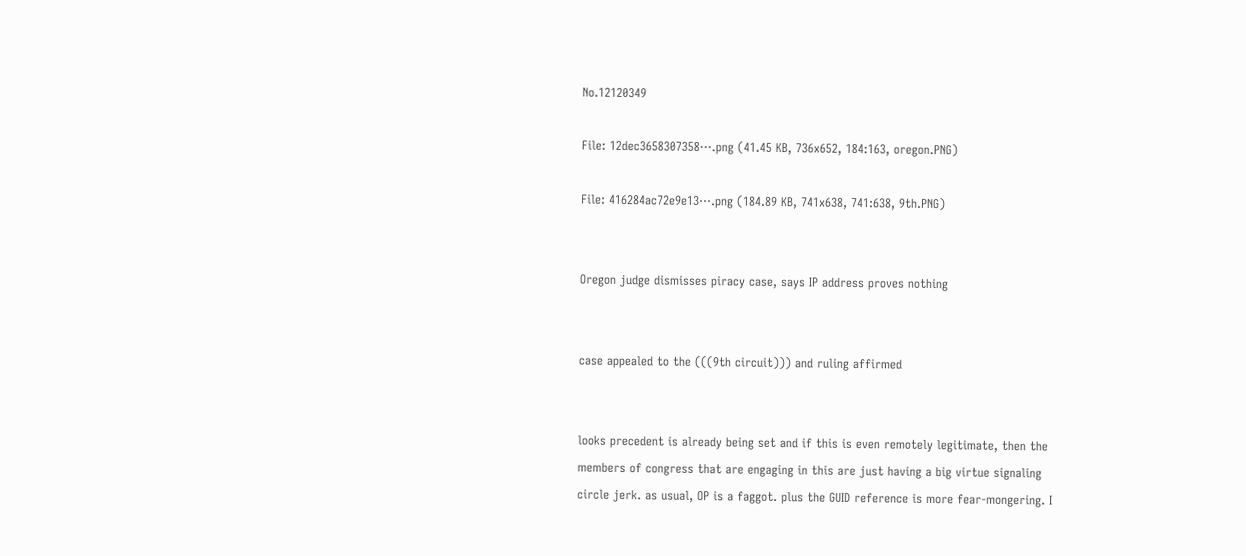No.12120349

File: 12dec3658307358⋯.png (41.45 KB, 736x652, 184:163, oregon.PNG)

File: 416284ac72e9e13⋯.png (184.89 KB, 741x638, 741:638, 9th.PNG)


Oregon judge dismisses piracy case, says IP address proves nothing


case appealed to the (((9th circuit))) and ruling affirmed


looks precedent is already being set and if this is even remotely legitimate, then the members of congress that are engaging in this are just having a big virtue signaling circle jerk. as usual, OP is a faggot. plus the GUID reference is more fear-mongering. I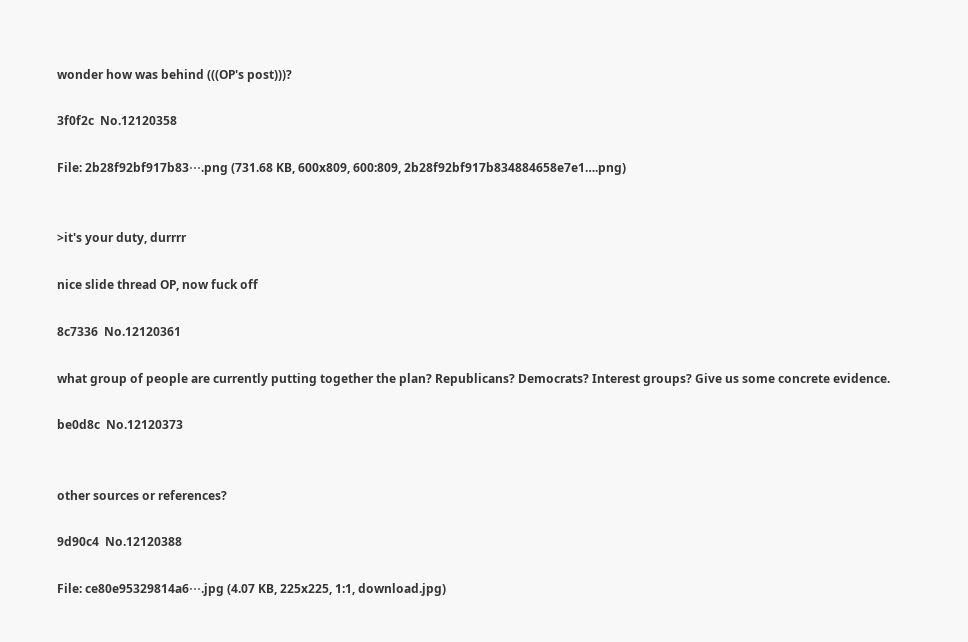wonder how was behind (((OP's post)))?

3f0f2c  No.12120358

File: 2b28f92bf917b83⋯.png (731.68 KB, 600x809, 600:809, 2b28f92bf917b834884658e7e1….png)


>it's your duty, durrrr

nice slide thread OP, now fuck off

8c7336  No.12120361

what group of people are currently putting together the plan? Republicans? Democrats? Interest groups? Give us some concrete evidence.

be0d8c  No.12120373


other sources or references?

9d90c4  No.12120388

File: ce80e95329814a6⋯.jpg (4.07 KB, 225x225, 1:1, download.jpg)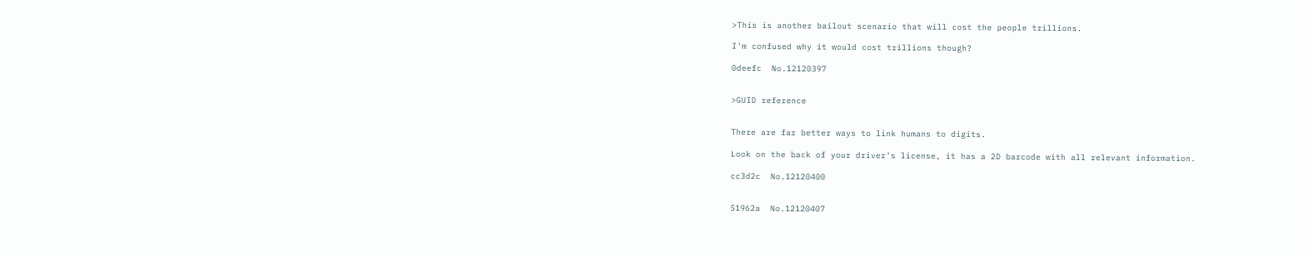>This is another bailout scenario that will cost the people trillions.

I'm confused why it would cost trillions though?

0deefc  No.12120397


>GUID reference


There are far better ways to link humans to digits.

Look on the back of your driver's license, it has a 2D barcode with all relevant information.

cc3d2c  No.12120400


51962a  No.12120407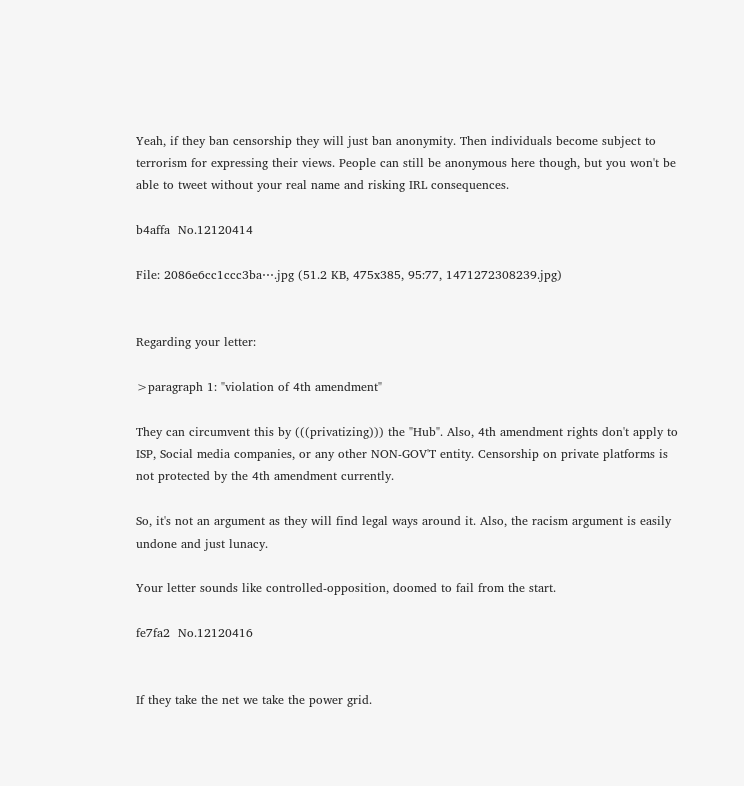Yeah, if they ban censorship they will just ban anonymity. Then individuals become subject to terrorism for expressing their views. People can still be anonymous here though, but you won't be able to tweet without your real name and risking IRL consequences.

b4affa  No.12120414

File: 2086e6cc1ccc3ba⋯.jpg (51.2 KB, 475x385, 95:77, 1471272308239.jpg)


Regarding your letter:

>paragraph 1: "violation of 4th amendment"

They can circumvent this by (((privatizing))) the "Hub". Also, 4th amendment rights don't apply to ISP, Social media companies, or any other NON-GOV'T entity. Censorship on private platforms is not protected by the 4th amendment currently.

So, it's not an argument as they will find legal ways around it. Also, the racism argument is easily undone and just lunacy.

Your letter sounds like controlled-opposition, doomed to fail from the start.

fe7fa2  No.12120416


If they take the net we take the power grid.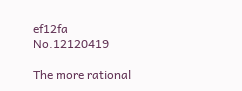ef12fa  No.12120419

The more rational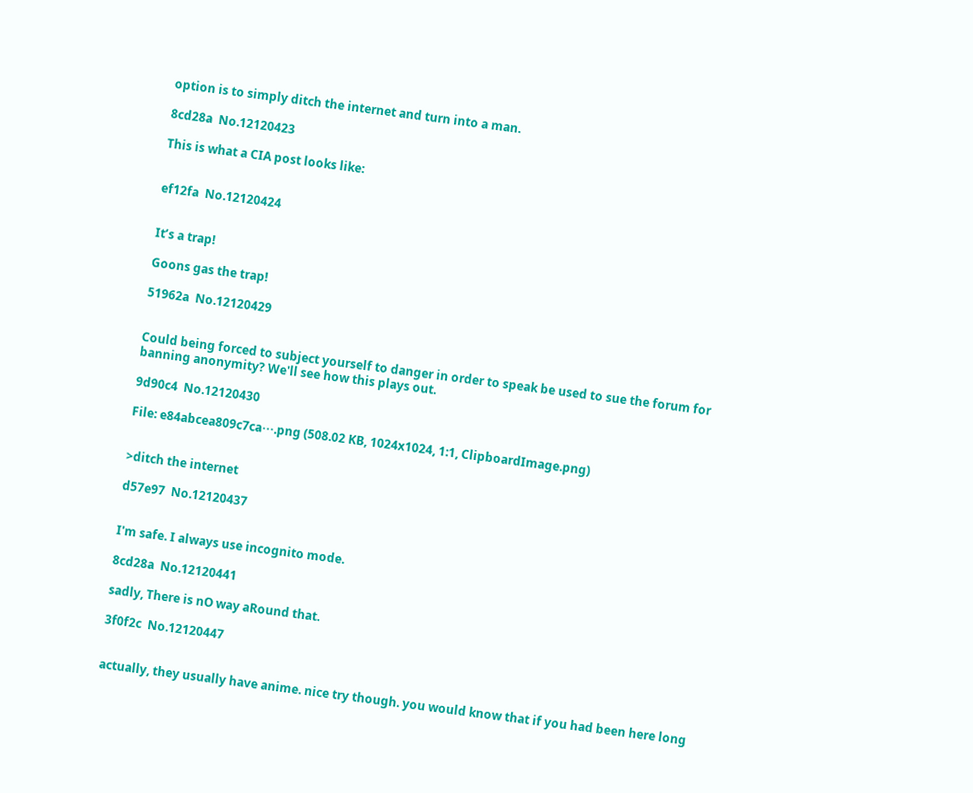option is to simply ditch the internet and turn into a man.

8cd28a  No.12120423

This is what a CIA post looks like:


ef12fa  No.12120424


It’s a trap!

Goons gas the trap!

51962a  No.12120429


Could being forced to subject yourself to danger in order to speak be used to sue the forum for banning anonymity? We'll see how this plays out.

9d90c4  No.12120430

File: e84abcea809c7ca⋯.png (508.02 KB, 1024x1024, 1:1, ClipboardImage.png)


>ditch the internet

d57e97  No.12120437


I'm safe. I always use incognito mode.

8cd28a  No.12120441

sadly, There is nO way aRound that.

3f0f2c  No.12120447


actually, they usually have anime. nice try though. you would know that if you had been here long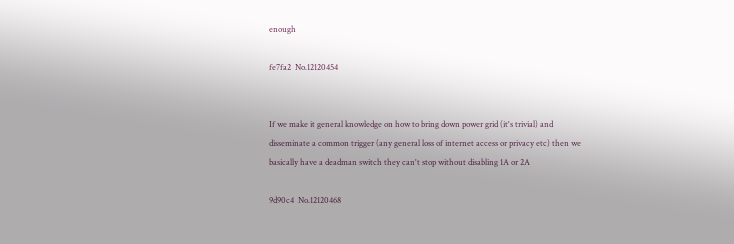enough

fe7fa2  No.12120454


If we make it general knowledge on how to bring down power grid (it's trivial) and disseminate a common trigger (any general loss of internet access or privacy etc) then we basically have a deadman switch they can't stop without disabling 1A or 2A

9d90c4  No.12120468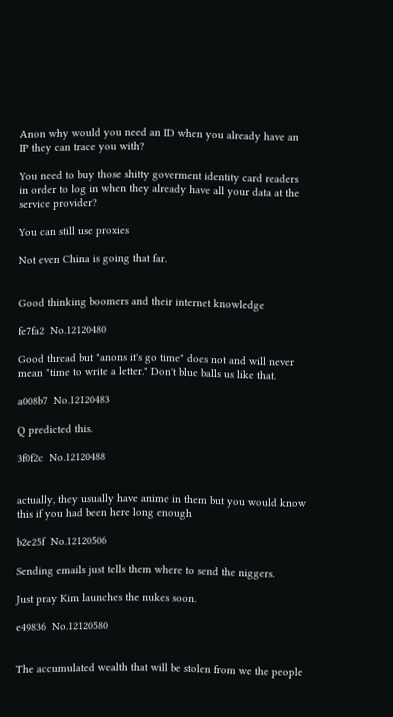Anon why would you need an ID when you already have an IP they can trace you with?

You need to buy those shitty goverment identity card readers in order to log in when they already have all your data at the service provider?

You can still use proxies

Not even China is going that far.


Good thinking boomers and their internet knowledge

fe7fa2  No.12120480

Good thread but "anons it's go time" does not and will never mean "time to write a letter." Don't blue balls us like that.

a008b7  No.12120483

Q predicted this.

3f0f2c  No.12120488


actually, they usually have anime in them but you would know this if you had been here long enough

b2e25f  No.12120506

Sending emails just tells them where to send the niggers.

Just pray Kim launches the nukes soon.

e49836  No.12120580


The accumulated wealth that will be stolen from we the people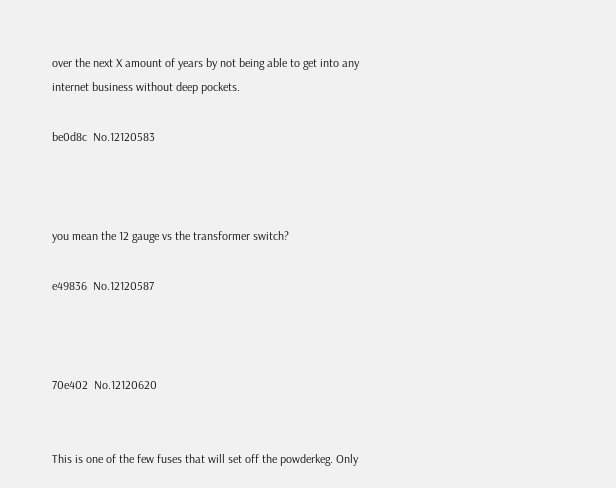over the next X amount of years by not being able to get into any internet business without deep pockets.

be0d8c  No.12120583



you mean the 12 gauge vs the transformer switch?

e49836  No.12120587



70e402  No.12120620


This is one of the few fuses that will set off the powderkeg. Only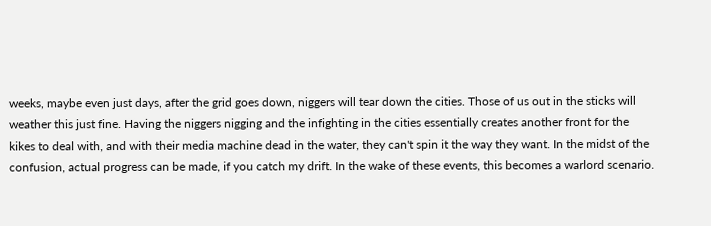weeks, maybe even just days, after the grid goes down, niggers will tear down the cities. Those of us out in the sticks will weather this just fine. Having the niggers nigging and the infighting in the cities essentially creates another front for the kikes to deal with, and with their media machine dead in the water, they can't spin it the way they want. In the midst of the confusion, actual progress can be made, if you catch my drift. In the wake of these events, this becomes a warlord scenario.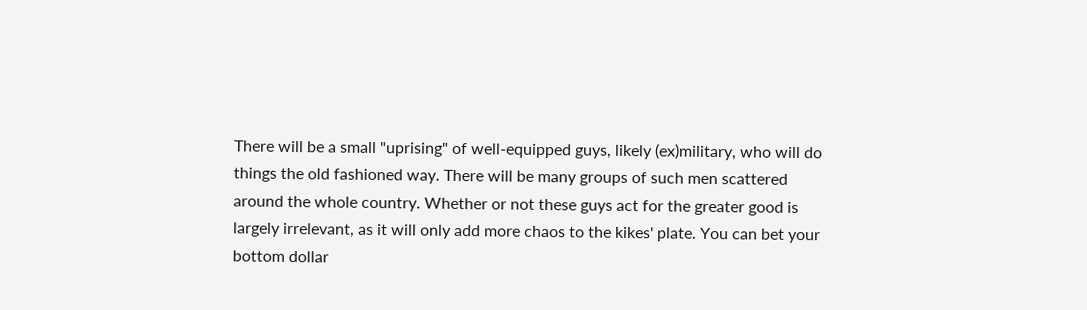There will be a small "uprising" of well-equipped guys, likely (ex)military, who will do things the old fashioned way. There will be many groups of such men scattered around the whole country. Whether or not these guys act for the greater good is largely irrelevant, as it will only add more chaos to the kikes' plate. You can bet your bottom dollar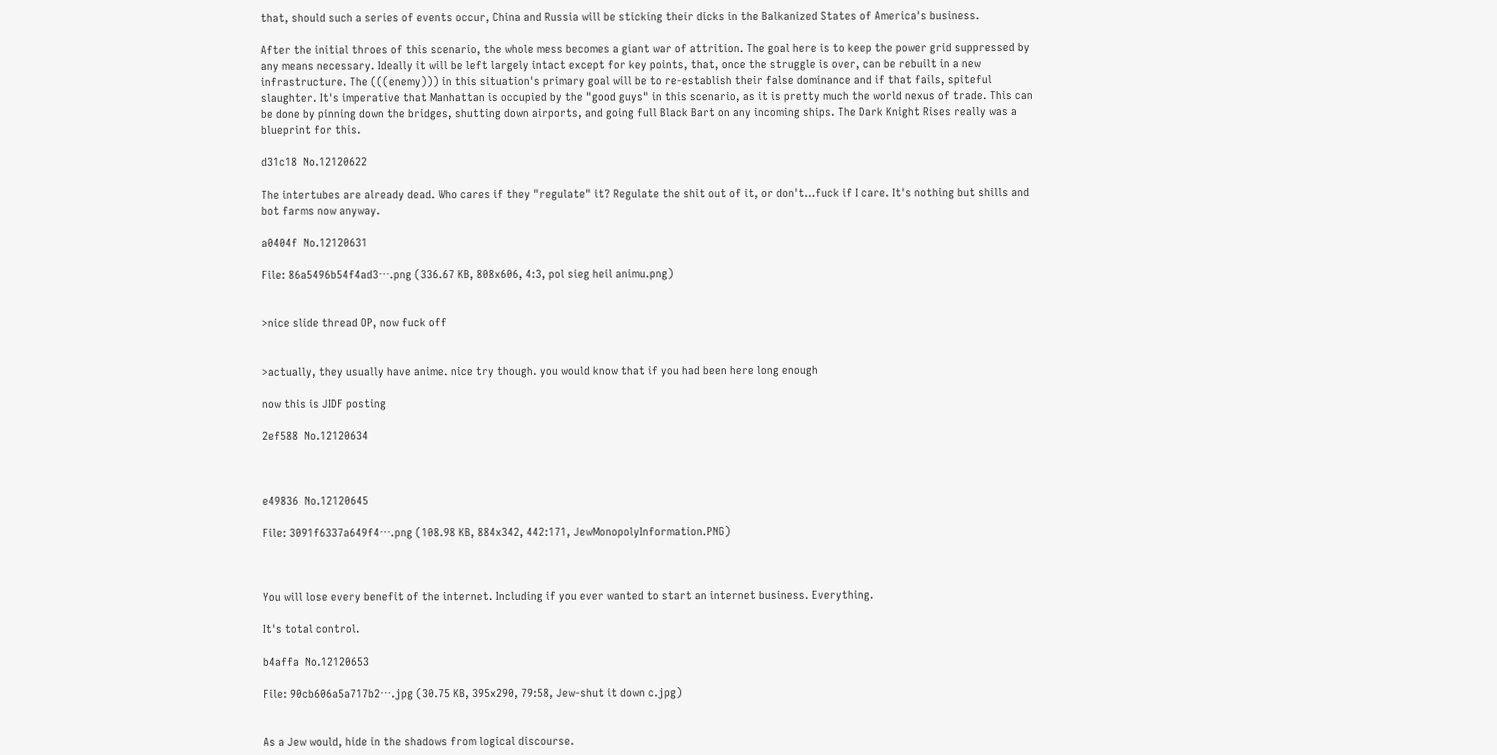that, should such a series of events occur, China and Russia will be sticking their dicks in the Balkanized States of America's business.

After the initial throes of this scenario, the whole mess becomes a giant war of attrition. The goal here is to keep the power grid suppressed by any means necessary. Ideally it will be left largely intact except for key points, that, once the struggle is over, can be rebuilt in a new infrastructure. The (((enemy))) in this situation's primary goal will be to re-establish their false dominance and if that fails, spiteful slaughter. It's imperative that Manhattan is occupied by the "good guys" in this scenario, as it is pretty much the world nexus of trade. This can be done by pinning down the bridges, shutting down airports, and going full Black Bart on any incoming ships. The Dark Knight Rises really was a blueprint for this.

d31c18  No.12120622

The intertubes are already dead. Who cares if they "regulate" it? Regulate the shit out of it, or don't…fuck if I care. It's nothing but shills and bot farms now anyway.

a0404f  No.12120631

File: 86a5496b54f4ad3⋯.png (336.67 KB, 808x606, 4:3, pol sieg heil animu.png)


>nice slide thread OP, now fuck off


>actually, they usually have anime. nice try though. you would know that if you had been here long enough

now this is JIDF posting

2ef588  No.12120634



e49836  No.12120645

File: 3091f6337a649f4⋯.png (108.98 KB, 884x342, 442:171, JewMonopolyInformation.PNG)



You will lose every benefit of the internet. Including if you ever wanted to start an internet business. Everything.

It's total control.

b4affa  No.12120653

File: 90cb606a5a717b2⋯.jpg (30.75 KB, 395x290, 79:58, Jew-shut it down c.jpg)


As a Jew would, hide in the shadows from logical discourse.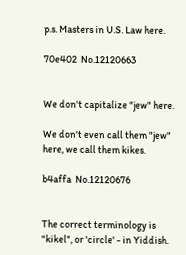p.s. Masters in U.S. Law here.

70e402  No.12120663


We don't capitalize "jew" here.

We don't even call them "jew" here, we call them kikes.

b4affa  No.12120676


The correct terminology is "kikel", or 'circle' - in Yiddish.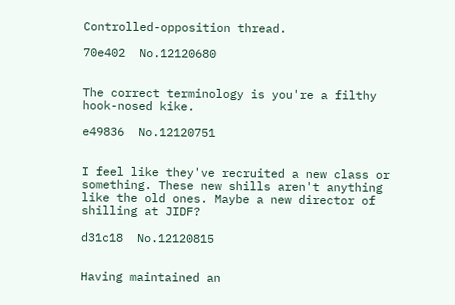Controlled-opposition thread.

70e402  No.12120680


The correct terminology is you're a filthy hook-nosed kike.

e49836  No.12120751


I feel like they've recruited a new class or something. These new shills aren't anything like the old ones. Maybe a new director of shilling at JIDF?

d31c18  No.12120815


Having maintained an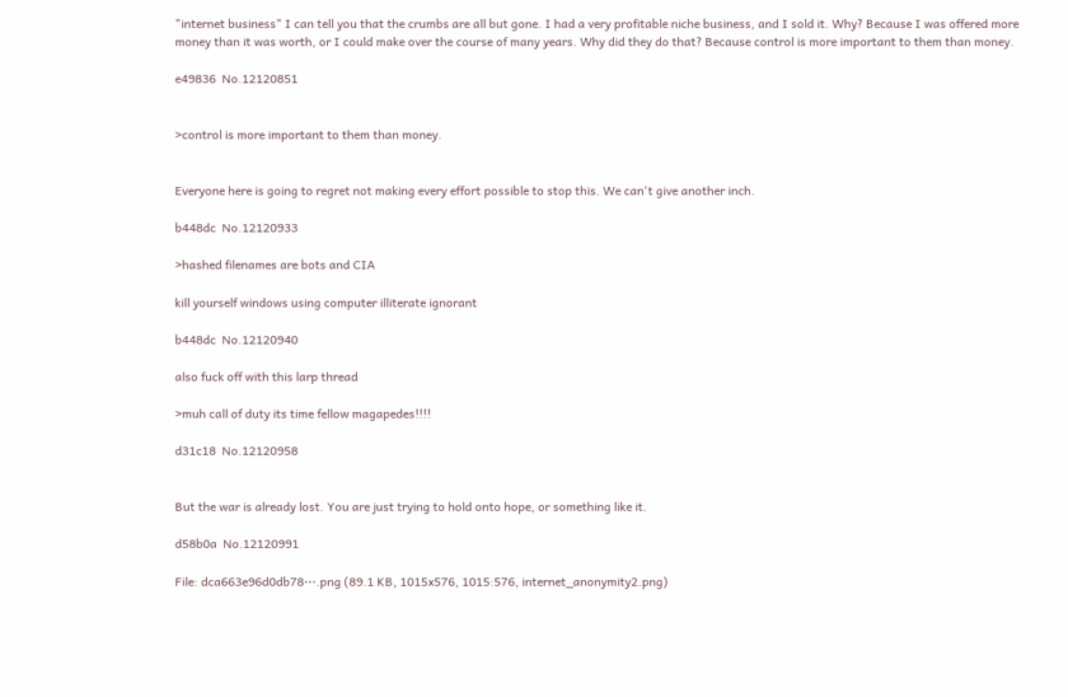"internet business" I can tell you that the crumbs are all but gone. I had a very profitable niche business, and I sold it. Why? Because I was offered more money than it was worth, or I could make over the course of many years. Why did they do that? Because control is more important to them than money.

e49836  No.12120851


>control is more important to them than money.


Everyone here is going to regret not making every effort possible to stop this. We can't give another inch.

b448dc  No.12120933

>hashed filenames are bots and CIA

kill yourself windows using computer illiterate ignorant

b448dc  No.12120940

also fuck off with this larp thread

>muh call of duty its time fellow magapedes!!!!

d31c18  No.12120958


But the war is already lost. You are just trying to hold onto hope, or something like it.

d58b0a  No.12120991

File: dca663e96d0db78⋯.png (89.1 KB, 1015x576, 1015:576, internet_anonymity2.png)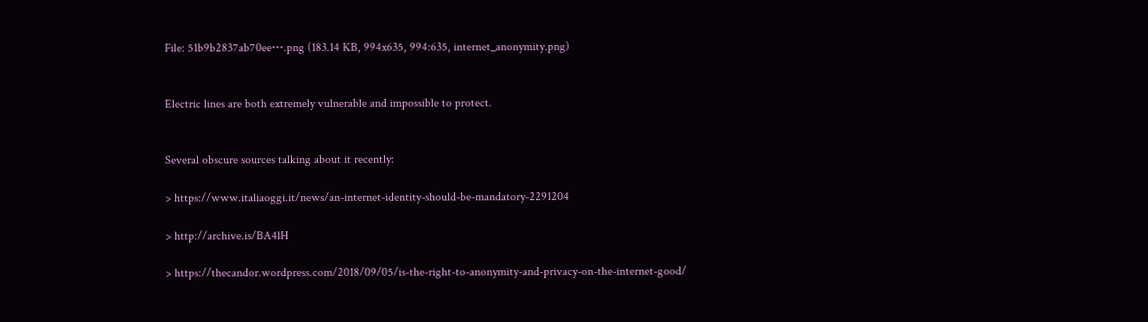File: 51b9b2837ab70ee⋯.png (183.14 KB, 994x635, 994:635, internet_anonymity.png)


Electric lines are both extremely vulnerable and impossible to protect.


Several obscure sources talking about it recently:

> https://www.italiaoggi.it/news/an-internet-identity-should-be-mandatory-2291204

> http://archive.is/BA4lH

> https://thecandor.wordpress.com/2018/09/05/is-the-right-to-anonymity-and-privacy-on-the-internet-good/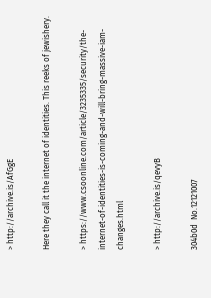> http://archive.is/AfGgE

Here they call it the internet of identities. This reeks of jewishery.

> https://www.csoonline.com/article/3235335/security/the-internet-of-identities-is-coming-and-will-bring-massive-iam-changes.html

> http://archive.is/qevyB

304b0d  No.12121007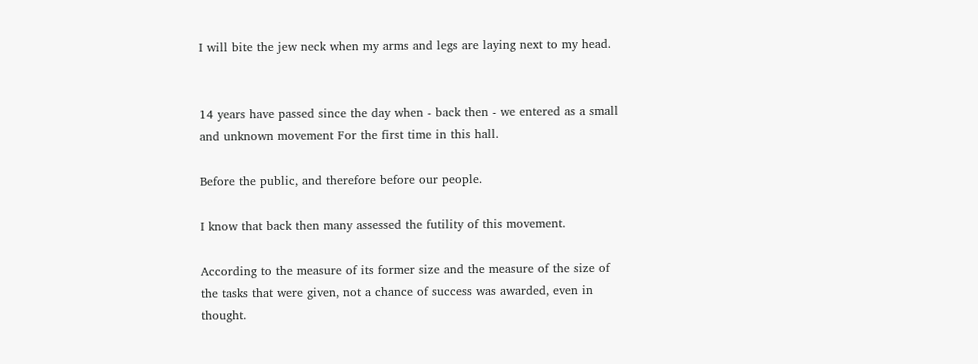I will bite the jew neck when my arms and legs are laying next to my head.


14 years have passed since the day when - back then - we entered as a small and unknown movement For the first time in this hall.

Before the public, and therefore before our people.

I know that back then many assessed the futility of this movement.

According to the measure of its former size and the measure of the size of the tasks that were given, not a chance of success was awarded, even in thought.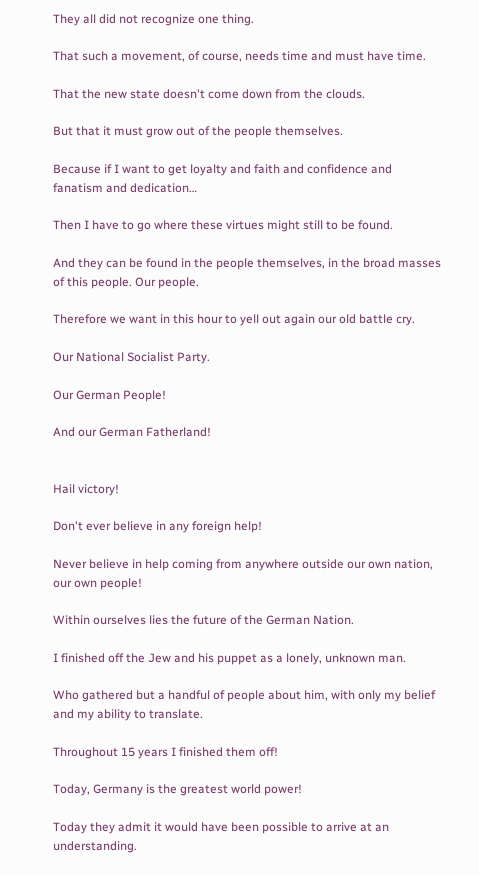They all did not recognize one thing.

That such a movement, of course, needs time and must have time.

That the new state doesn't come down from the clouds.

But that it must grow out of the people themselves.

Because if I want to get loyalty and faith and confidence and fanatism and dedication…

Then I have to go where these virtues might still to be found.

And they can be found in the people themselves, in the broad masses of this people. Our people.

Therefore we want in this hour to yell out again our old battle cry.

Our National Socialist Party.

Our German People!

And our German Fatherland!


Hail victory!

Don't ever believe in any foreign help!

Never believe in help coming from anywhere outside our own nation, our own people!

Within ourselves lies the future of the German Nation.

I finished off the Jew and his puppet as a lonely, unknown man.

Who gathered but a handful of people about him, with only my belief and my ability to translate.

Throughout 15 years I finished them off!

Today, Germany is the greatest world power!

Today they admit it would have been possible to arrive at an understanding.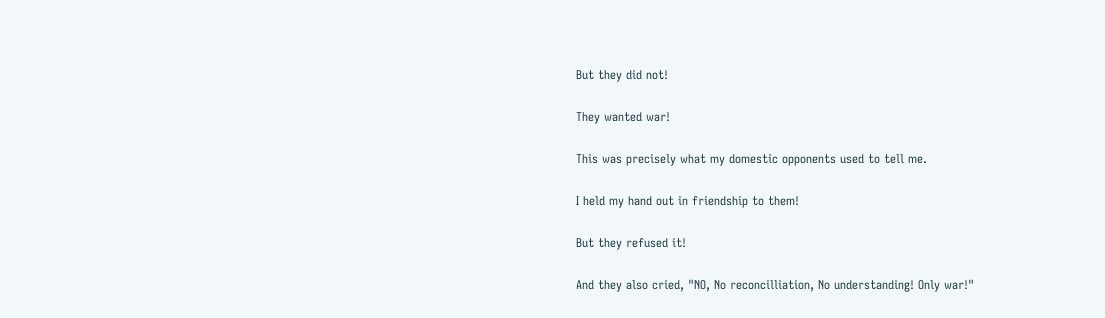But they did not!

They wanted war!

This was precisely what my domestic opponents used to tell me.

I held my hand out in friendship to them!

But they refused it!

And they also cried, "NO, No reconcilliation, No understanding! Only war!"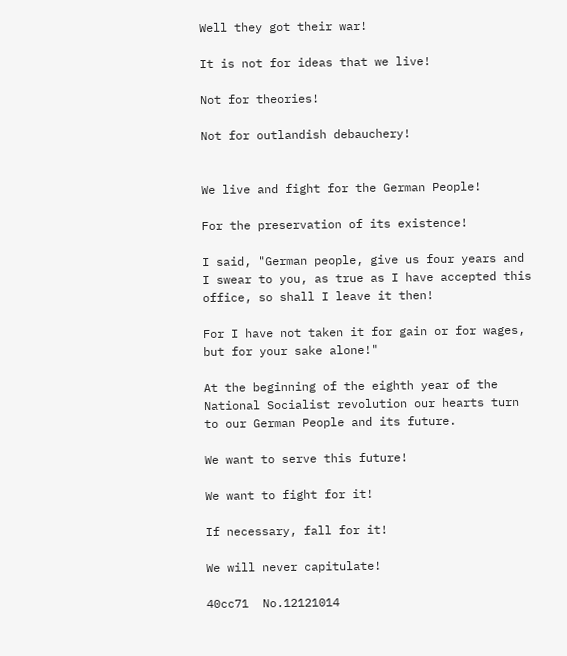Well they got their war!

It is not for ideas that we live!

Not for theories!

Not for outlandish debauchery!


We live and fight for the German People!

For the preservation of its existence!

I said, "German people, give us four years and I swear to you, as true as I have accepted this office, so shall I leave it then!

For I have not taken it for gain or for wages, but for your sake alone!"

At the beginning of the eighth year of the National Socialist revolution our hearts turn to our German People and its future.

We want to serve this future!

We want to fight for it!

If necessary, fall for it!

We will never capitulate!

40cc71  No.12121014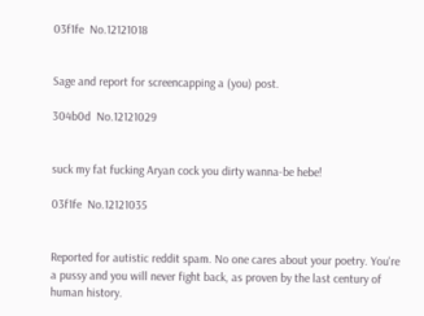03f1fe  No.12121018


Sage and report for screencapping a (you) post.

304b0d  No.12121029


suck my fat fucking Aryan cock you dirty wanna-be hebe!

03f1fe  No.12121035


Reported for autistic reddit spam. No one cares about your poetry. You're a pussy and you will never fight back, as proven by the last century of human history.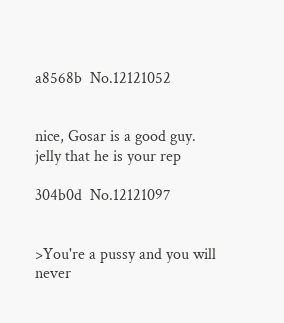a8568b  No.12121052


nice, Gosar is a good guy. jelly that he is your rep

304b0d  No.12121097


>You're a pussy and you will never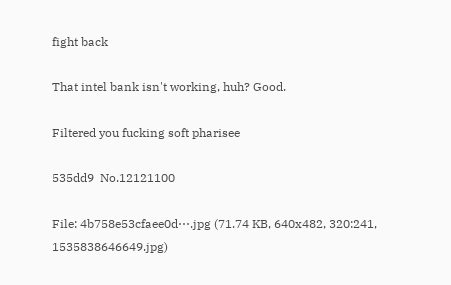fight back

That intel bank isn't working, huh? Good.

Filtered you fucking soft pharisee

535dd9  No.12121100

File: 4b758e53cfaee0d⋯.jpg (71.74 KB, 640x482, 320:241, 1535838646649.jpg)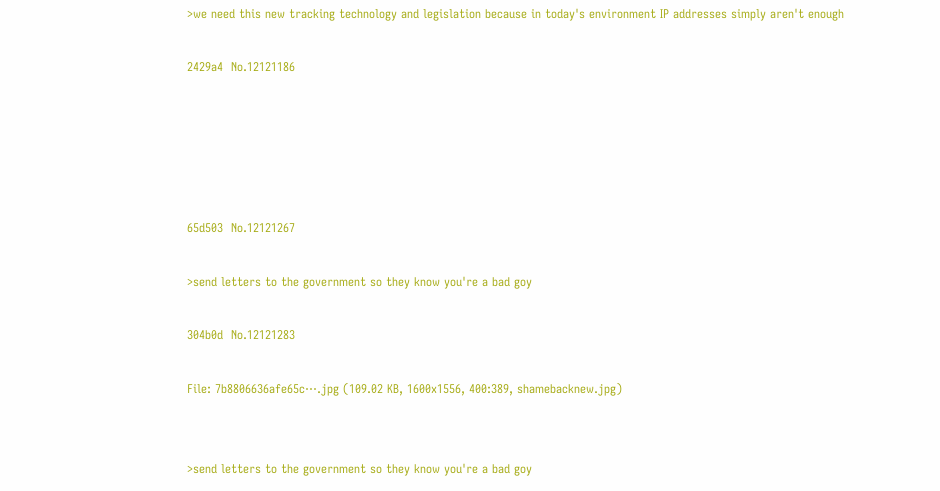>we need this new tracking technology and legislation because in today's environment IP addresses simply aren't enough

2429a4  No.12121186





65d503  No.12121267

>send letters to the government so they know you're a bad goy

304b0d  No.12121283

File: 7b8806636afe65c⋯.jpg (109.02 KB, 1600x1556, 400:389, shamebacknew.jpg)


>send letters to the government so they know you're a bad goy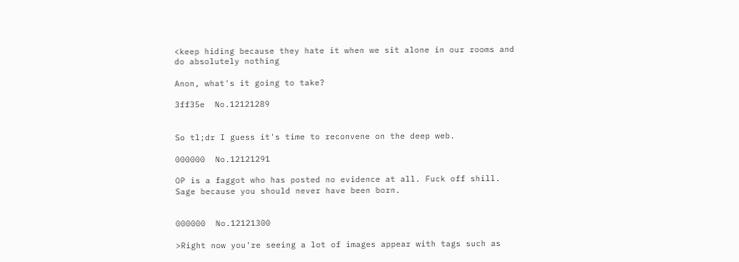<keep hiding because they hate it when we sit alone in our rooms and do absolutely nothing

Anon, what's it going to take?

3ff35e  No.12121289


So tl;dr I guess it's time to reconvene on the deep web.

000000  No.12121291

OP is a faggot who has posted no evidence at all. Fuck off shill. Sage because you should never have been born.


000000  No.12121300

>Right now you're seeing a lot of images appear with tags such as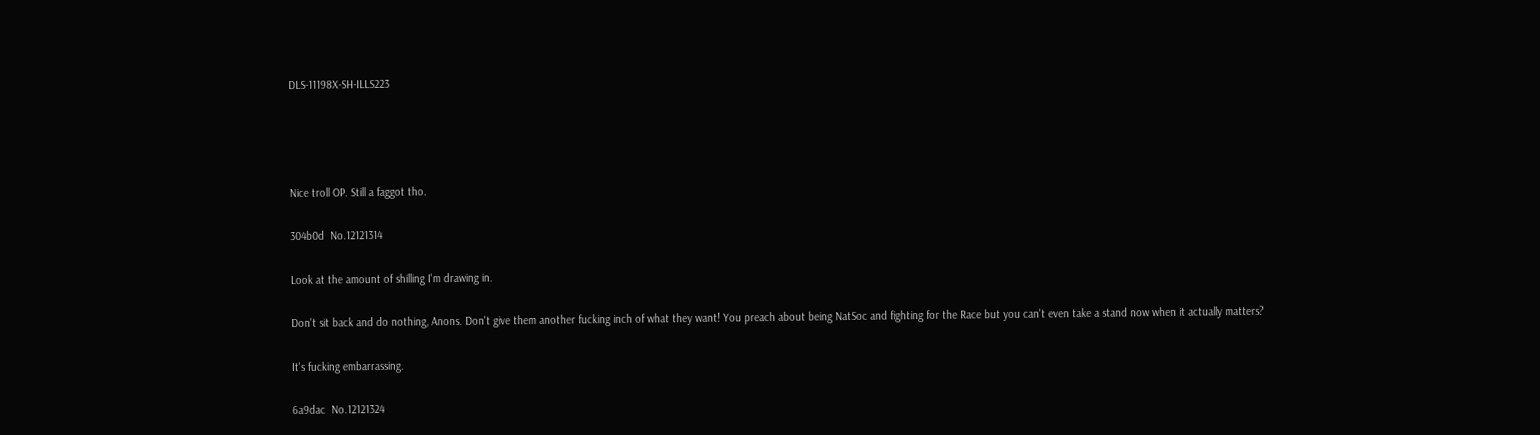DLS-11198X-SH-ILLS223




Nice troll OP. Still a faggot tho.

304b0d  No.12121314

Look at the amount of shilling I'm drawing in.

Don't sit back and do nothing, Anons. Don't give them another fucking inch of what they want! You preach about being NatSoc and fighting for the Race but you can't even take a stand now when it actually matters?

It's fucking embarrassing.

6a9dac  No.12121324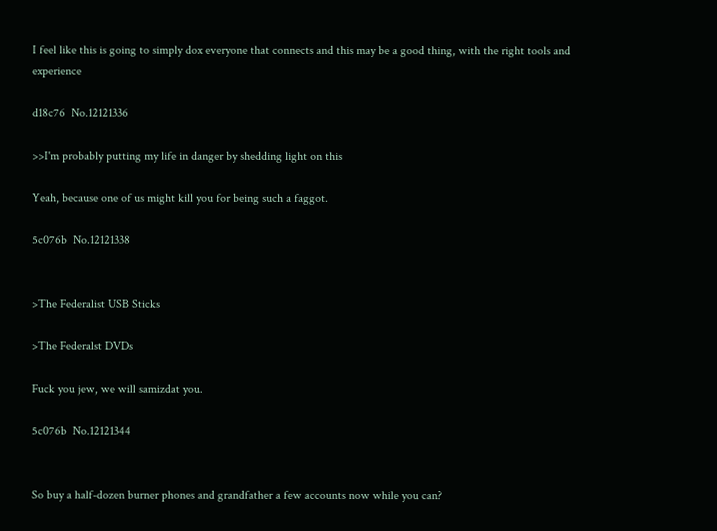I feel like this is going to simply dox everyone that connects and this may be a good thing, with the right tools and experience

d18c76  No.12121336

>>I'm probably putting my life in danger by shedding light on this

Yeah, because one of us might kill you for being such a faggot.

5c076b  No.12121338


>The Federalist USB Sticks

>The Federalst DVDs

Fuck you jew, we will samizdat you.

5c076b  No.12121344


So buy a half-dozen burner phones and grandfather a few accounts now while you can?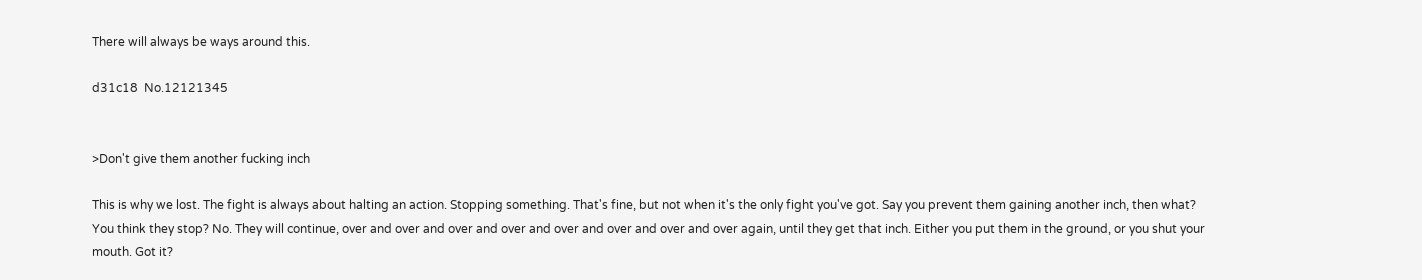There will always be ways around this.

d31c18  No.12121345


>Don't give them another fucking inch

This is why we lost. The fight is always about halting an action. Stopping something. That's fine, but not when it's the only fight you've got. Say you prevent them gaining another inch, then what? You think they stop? No. They will continue, over and over and over and over and over and over and over and over again, until they get that inch. Either you put them in the ground, or you shut your mouth. Got it?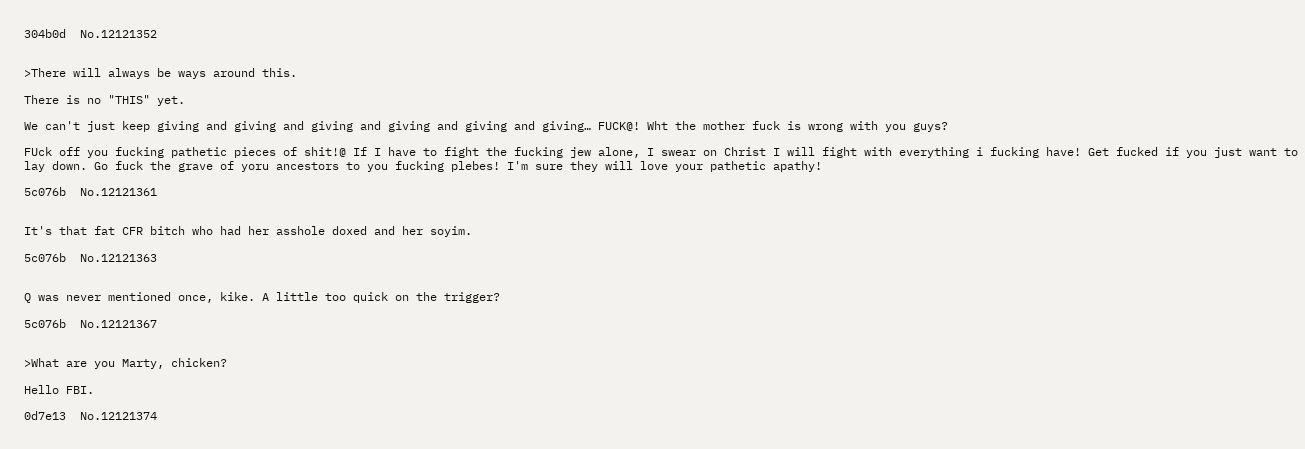304b0d  No.12121352


>There will always be ways around this.

There is no "THIS" yet.

We can't just keep giving and giving and giving and giving and giving and giving… FUCK@! Wht the mother fuck is wrong with you guys?

FUck off you fucking pathetic pieces of shit!@ If I have to fight the fucking jew alone, I swear on Christ I will fight with everything i fucking have! Get fucked if you just want to lay down. Go fuck the grave of yoru ancestors to you fucking plebes! I'm sure they will love your pathetic apathy!

5c076b  No.12121361


It's that fat CFR bitch who had her asshole doxed and her soyim.

5c076b  No.12121363


Q was never mentioned once, kike. A little too quick on the trigger?

5c076b  No.12121367


>What are you Marty, chicken?

Hello FBI.

0d7e13  No.12121374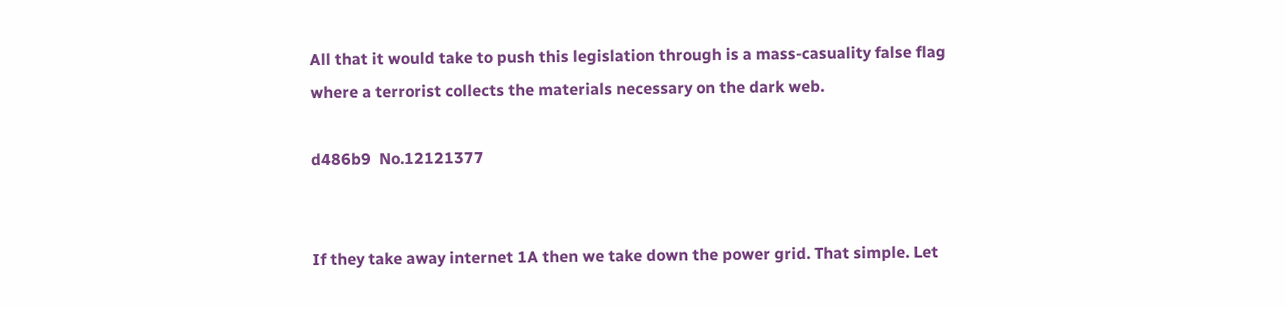All that it would take to push this legislation through is a mass-casuality false flag where a terrorist collects the materials necessary on the dark web.

d486b9  No.12121377


If they take away internet 1A then we take down the power grid. That simple. Let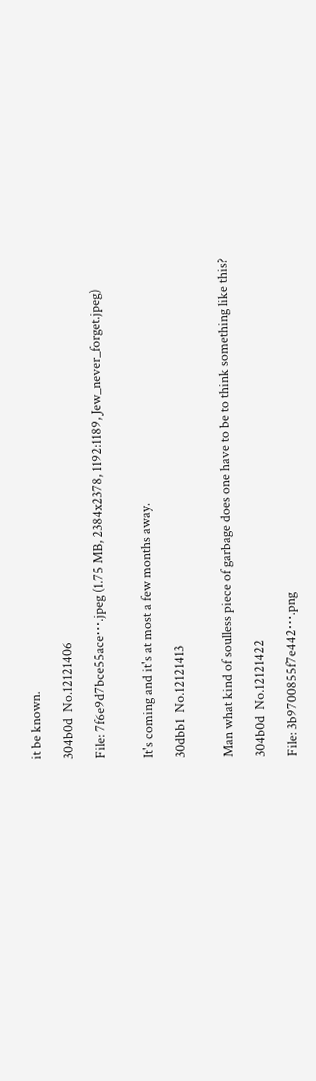it be known.

304b0d  No.12121406

File: 7f6e9d7bce55ace⋯.jpeg (1.75 MB, 2384x2378, 1192:1189, Jew_never_forget.jpeg)


It's coming and it's at most a few months away.

30dbb1  No.12121413


Man what kind of soulless piece of garbage does one have to be to think something like this?

304b0d  No.12121422

File: 3b9700855f7e442⋯.png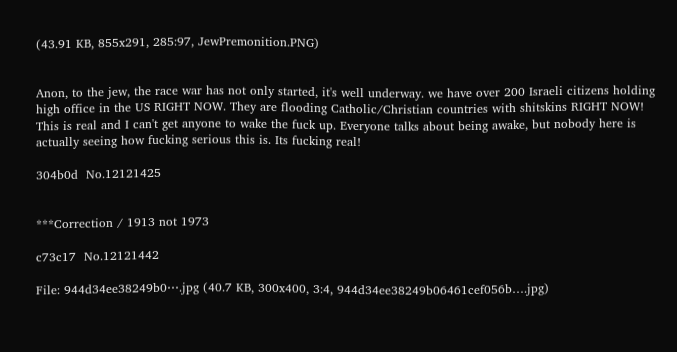(43.91 KB, 855x291, 285:97, JewPremonition.PNG)


Anon, to the jew, the race war has not only started, it's well underway. we have over 200 Israeli citizens holding high office in the US RIGHT NOW. They are flooding Catholic/Christian countries with shitskins RIGHT NOW! This is real and I can't get anyone to wake the fuck up. Everyone talks about being awake, but nobody here is actually seeing how fucking serious this is. Its fucking real!

304b0d  No.12121425


***Correction / 1913 not 1973

c73c17  No.12121442

File: 944d34ee38249b0⋯.jpg (40.7 KB, 300x400, 3:4, 944d34ee38249b06461cef056b….jpg)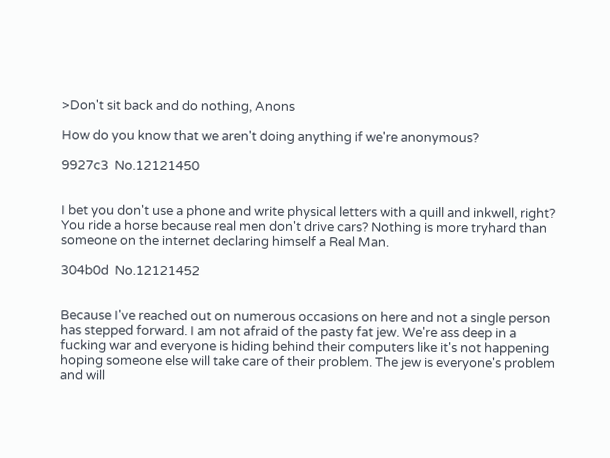>Don't sit back and do nothing, Anons

How do you know that we aren't doing anything if we're anonymous?

9927c3  No.12121450


I bet you don't use a phone and write physical letters with a quill and inkwell, right? You ride a horse because real men don't drive cars? Nothing is more tryhard than someone on the internet declaring himself a Real Man.

304b0d  No.12121452


Because I've reached out on numerous occasions on here and not a single person has stepped forward. I am not afraid of the pasty fat jew. We're ass deep in a fucking war and everyone is hiding behind their computers like it's not happening hoping someone else will take care of their problem. The jew is everyone's problem and will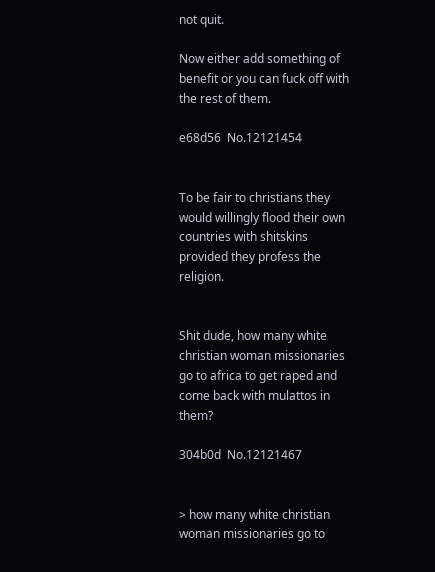not quit.

Now either add something of benefit or you can fuck off with the rest of them.

e68d56  No.12121454


To be fair to christians they would willingly flood their own countries with shitskins provided they profess the religion.


Shit dude, how many white christian woman missionaries go to africa to get raped and come back with mulattos in them?

304b0d  No.12121467


> how many white christian woman missionaries go to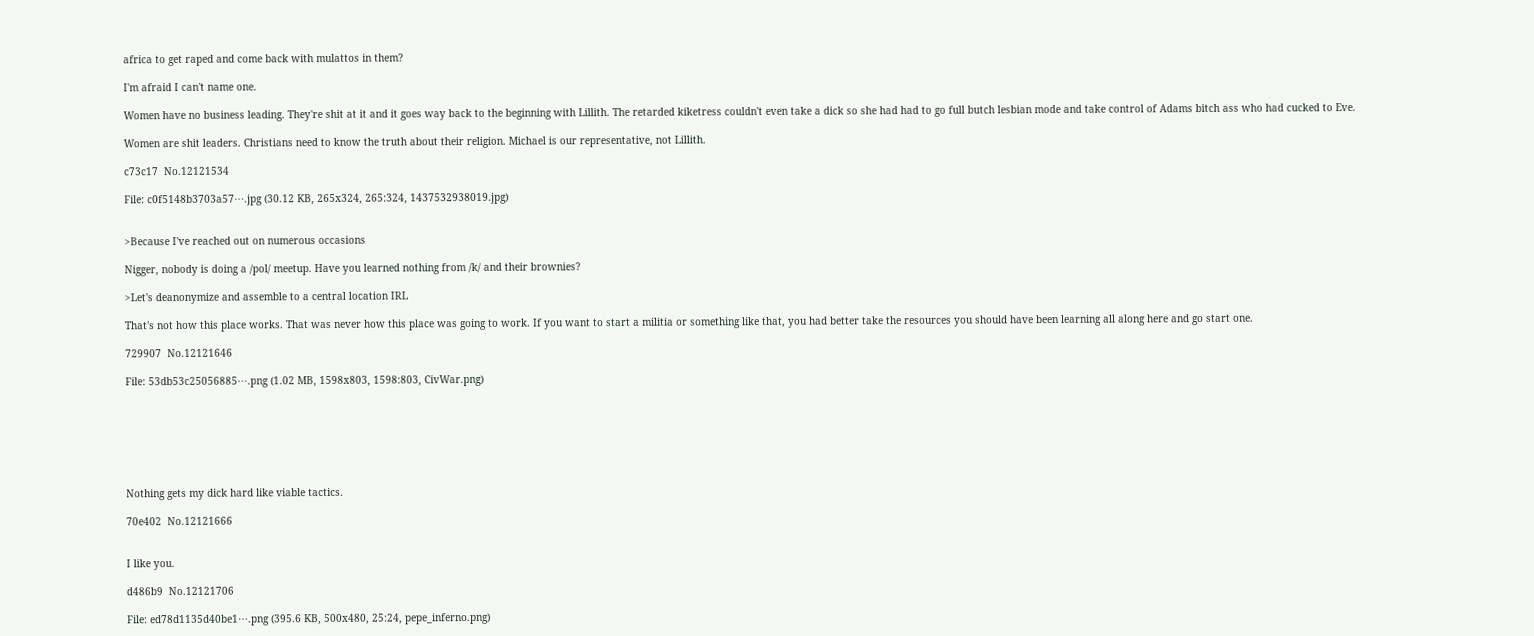africa to get raped and come back with mulattos in them?

I'm afraid I can't name one.

Women have no business leading. They're shit at it and it goes way back to the beginning with Lillith. The retarded kiketress couldn't even take a dick so she had had to go full butch lesbian mode and take control of Adams bitch ass who had cucked to Eve.

Women are shit leaders. Christians need to know the truth about their religion. Michael is our representative, not Lillith.

c73c17  No.12121534

File: c0f5148b3703a57⋯.jpg (30.12 KB, 265x324, 265:324, 1437532938019.jpg)


>Because I've reached out on numerous occasions

Nigger, nobody is doing a /pol/ meetup. Have you learned nothing from /k/ and their brownies?

>Let's deanonymize and assemble to a central location IRL

That's not how this place works. That was never how this place was going to work. If you want to start a militia or something like that, you had better take the resources you should have been learning all along here and go start one.

729907  No.12121646

File: 53db53c25056885⋯.png (1.02 MB, 1598x803, 1598:803, CivWar.png)







Nothing gets my dick hard like viable tactics.

70e402  No.12121666


I like you.

d486b9  No.12121706

File: ed78d1135d40be1⋯.png (395.6 KB, 500x480, 25:24, pepe_inferno.png)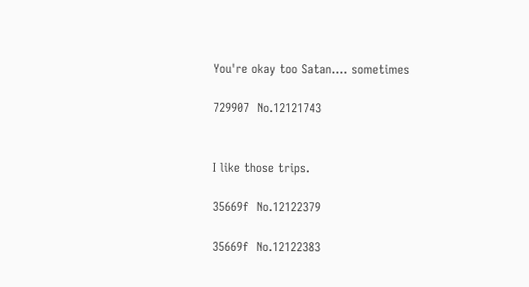You're okay too Satan…. sometimes

729907  No.12121743


I like those trips.

35669f  No.12122379

35669f  No.12122383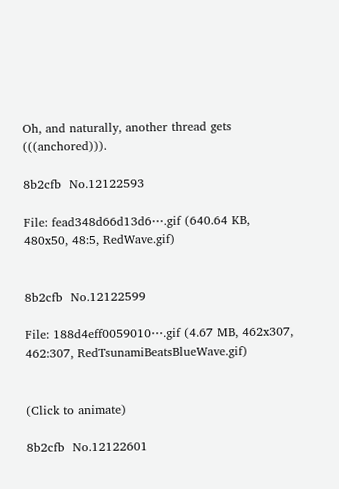Oh, and naturally, another thread gets (((anchored))).

8b2cfb  No.12122593

File: fead348d66d13d6⋯.gif (640.64 KB, 480x50, 48:5, RedWave.gif)


8b2cfb  No.12122599

File: 188d4eff0059010⋯.gif (4.67 MB, 462x307, 462:307, RedTsunamiBeatsBlueWave.gif)


(Click to animate)

8b2cfb  No.12122601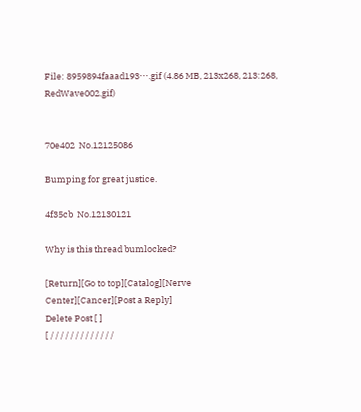File: 8959894faaad193⋯.gif (4.86 MB, 213x268, 213:268, RedWave002.gif)


70e402  No.12125086

Bumping for great justice.

4f35cb  No.12130121

Why is this thread bumlocked?

[Return][Go to top][Catalog][Nerve Center][Cancer][Post a Reply]
Delete Post [ ]
[ / / / / / / / / / / / / /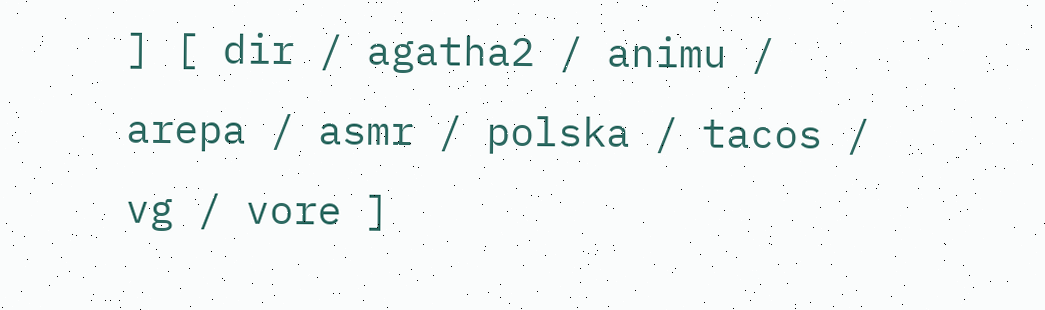] [ dir / agatha2 / animu / arepa / asmr / polska / tacos / vg / vore ]